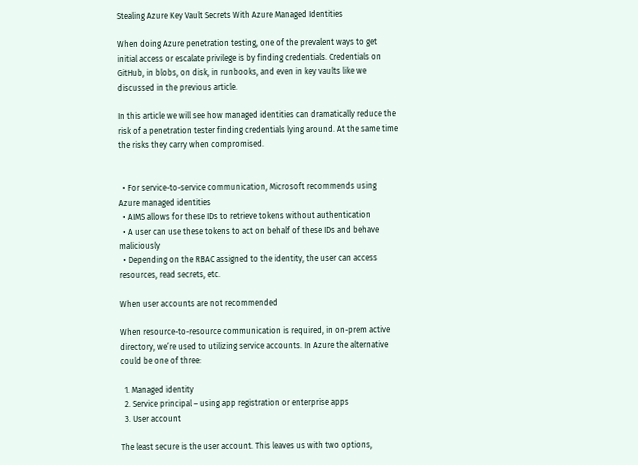Stealing Azure Key Vault Secrets With Azure Managed Identities

When doing Azure penetration testing, one of the prevalent ways to get initial access or escalate privilege is by finding credentials. Credentials on GitHub, in blobs, on disk, in runbooks, and even in key vaults like we discussed in the previous article.

In this article we will see how managed identities can dramatically reduce the risk of a penetration tester finding credentials lying around. At the same time the risks they carry when compromised.


  • For service-to-service communication, Microsoft recommends using Azure managed identities
  • AIMS allows for these IDs to retrieve tokens without authentication
  • A user can use these tokens to act on behalf of these IDs and behave maliciously
  • Depending on the RBAC assigned to the identity, the user can access resources, read secrets, etc.

When user accounts are not recommended

When resource-to-resource communication is required, in on-prem active directory, we’re used to utilizing service accounts. In Azure the alternative could be one of three:

  1. Managed identity
  2. Service principal – using app registration or enterprise apps
  3. User account

The least secure is the user account. This leaves us with two options,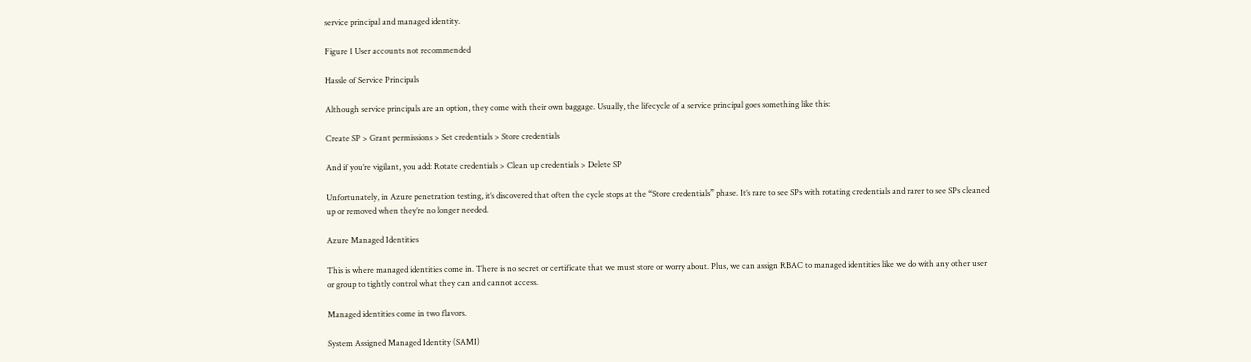service principal and managed identity.

Figure 1 User accounts not recommended

Hassle of Service Principals

Although service principals are an option, they come with their own baggage. Usually, the lifecycle of a service principal goes something like this:

Create SP > Grant permissions > Set credentials > Store credentials

And if you’re vigilant, you add: Rotate credentials > Clean up credentials > Delete SP

Unfortunately, in Azure penetration testing, it’s discovered that often the cycle stops at the “Store credentials” phase. It’s rare to see SPs with rotating credentials and rarer to see SPs cleaned up or removed when they’re no longer needed.

Azure Managed Identities

This is where managed identities come in. There is no secret or certificate that we must store or worry about. Plus, we can assign RBAC to managed identities like we do with any other user or group to tightly control what they can and cannot access.

Managed identities come in two flavors.

System Assigned Managed Identity (SAMI)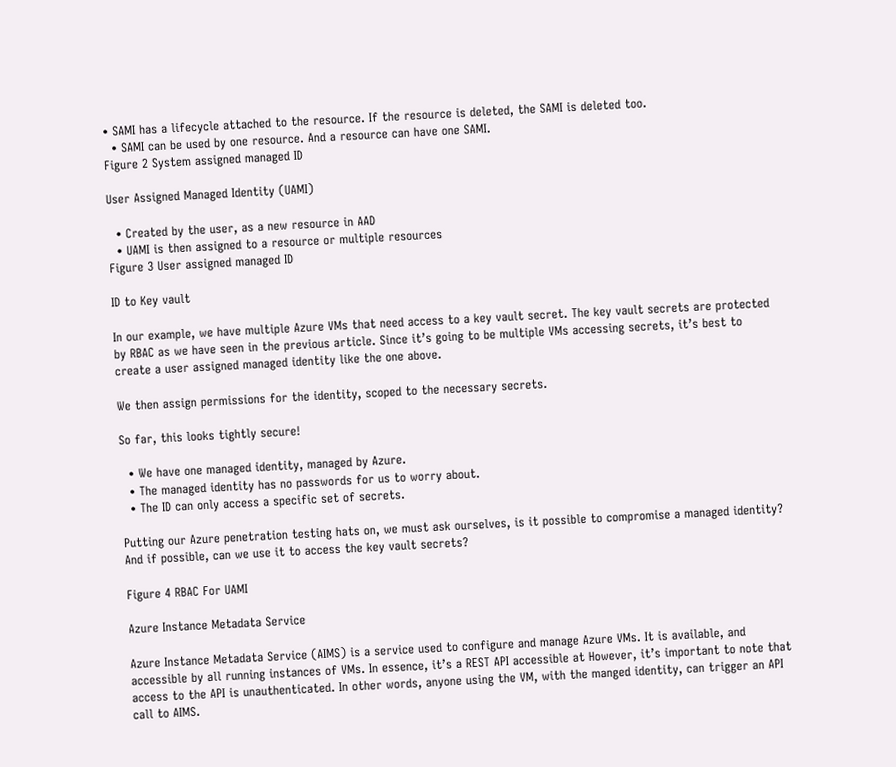• SAMI has a lifecycle attached to the resource. If the resource is deleted, the SAMI is deleted too.
  • SAMI can be used by one resource. And a resource can have one SAMI.
Figure 2 System assigned managed ID

User Assigned Managed Identity (UAMI)

  • Created by the user, as a new resource in AAD
  • UAMI is then assigned to a resource or multiple resources
Figure 3 User assigned managed ID

ID to Key vault

In our example, we have multiple Azure VMs that need access to a key vault secret. The key vault secrets are protected by RBAC as we have seen in the previous article. Since it’s going to be multiple VMs accessing secrets, it’s best to create a user assigned managed identity like the one above.

We then assign permissions for the identity, scoped to the necessary secrets.

So far, this looks tightly secure!

  • We have one managed identity, managed by Azure.
  • The managed identity has no passwords for us to worry about.
  • The ID can only access a specific set of secrets.

Putting our Azure penetration testing hats on, we must ask ourselves, is it possible to compromise a managed identity? And if possible, can we use it to access the key vault secrets?

Figure 4 RBAC For UAMI

Azure Instance Metadata Service

Azure Instance Metadata Service (AIMS) is a service used to configure and manage Azure VMs. It is available, and accessible by all running instances of VMs. In essence, it’s a REST API accessible at However, it’s important to note that access to the API is unauthenticated. In other words, anyone using the VM, with the manged identity, can trigger an API call to AIMS.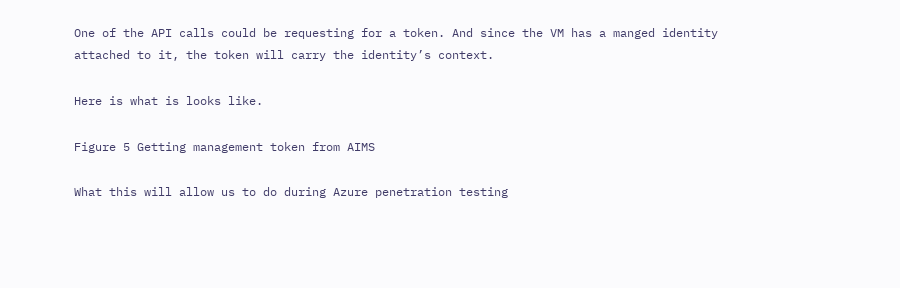One of the API calls could be requesting for a token. And since the VM has a manged identity attached to it, the token will carry the identity’s context.

Here is what is looks like.

Figure 5 Getting management token from AIMS

What this will allow us to do during Azure penetration testing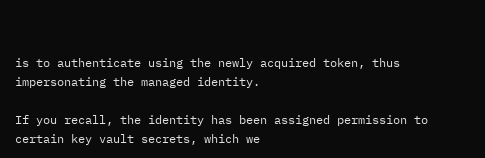is to authenticate using the newly acquired token, thus impersonating the managed identity.

If you recall, the identity has been assigned permission to certain key vault secrets, which we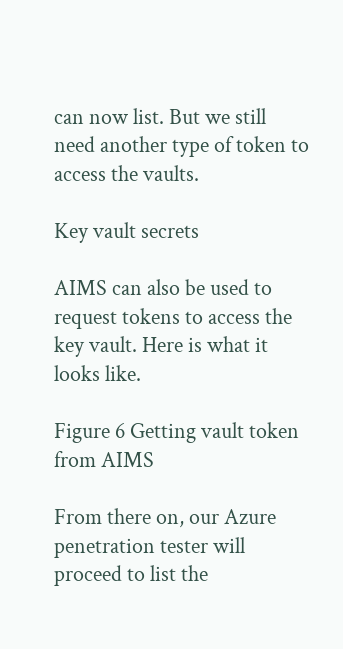can now list. But we still need another type of token to access the vaults.

Key vault secrets

AIMS can also be used to request tokens to access the key vault. Here is what it looks like.

Figure 6 Getting vault token from AIMS

From there on, our Azure penetration tester will proceed to list the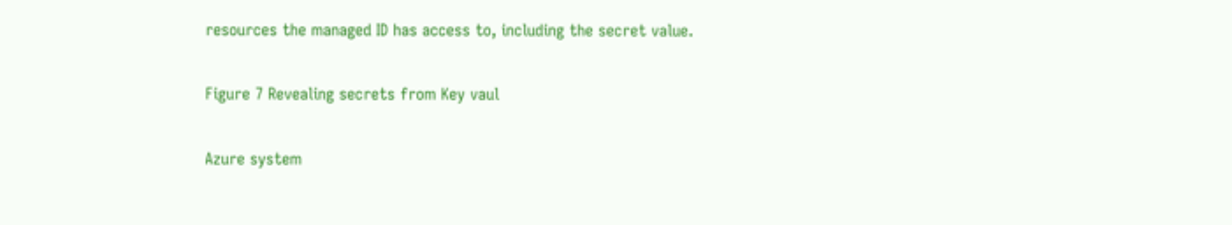resources the managed ID has access to, including the secret value.

Figure 7 Revealing secrets from Key vaul

Azure system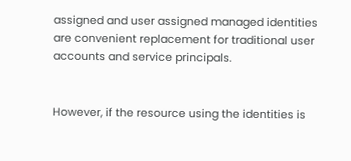assigned and user assigned managed identities are convenient replacement for traditional user accounts and service principals.


However, if the resource using the identities is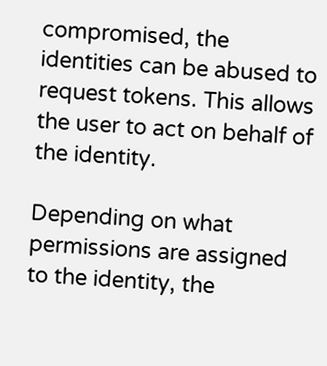compromised, the identities can be abused to request tokens. This allows the user to act on behalf of the identity.

Depending on what permissions are assigned to the identity, the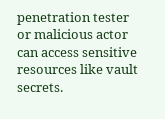penetration tester or malicious actor can access sensitive resources like vault secrets.